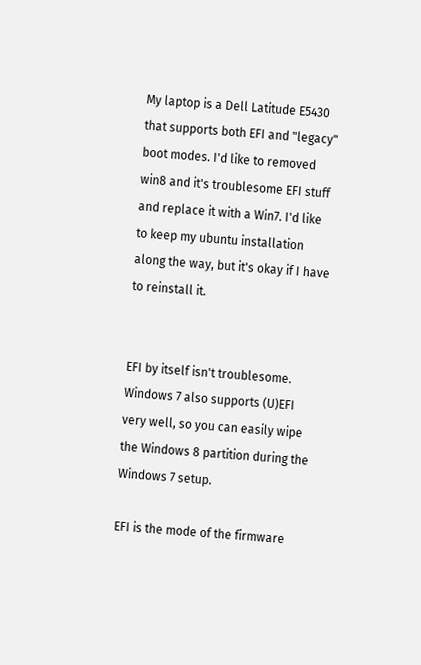My laptop is a Dell Latitude E5430 that supports both EFI and "legacy" boot modes. I'd like to removed win8 and it's troublesome EFI stuff and replace it with a Win7. I'd like to keep my ubuntu installation along the way, but it's okay if I have to reinstall it.


EFI by itself isn't troublesome. Windows 7 also supports (U)EFI very well, so you can easily wipe the Windows 8 partition during the Windows 7 setup.

EFI is the mode of the firmware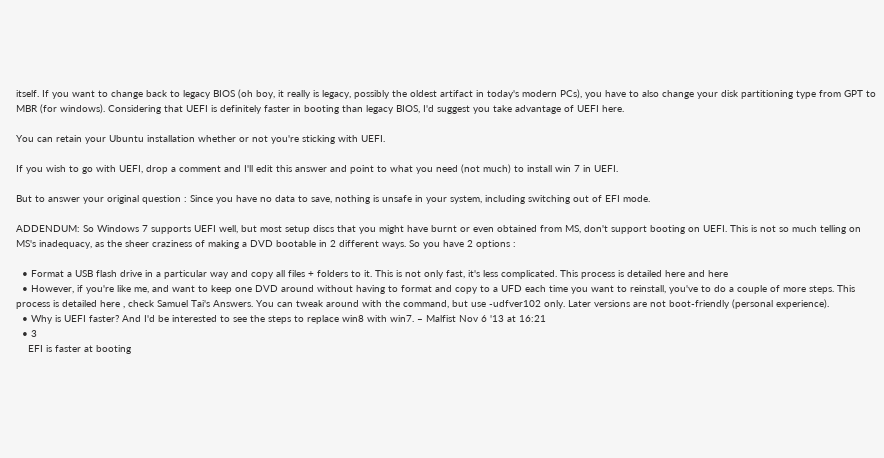itself. If you want to change back to legacy BIOS (oh boy, it really is legacy, possibly the oldest artifact in today's modern PCs), you have to also change your disk partitioning type from GPT to MBR (for windows). Considering that UEFI is definitely faster in booting than legacy BIOS, I'd suggest you take advantage of UEFI here.

You can retain your Ubuntu installation whether or not you're sticking with UEFI.

If you wish to go with UEFI, drop a comment and I'll edit this answer and point to what you need (not much) to install win 7 in UEFI.

But to answer your original question : Since you have no data to save, nothing is unsafe in your system, including switching out of EFI mode.

ADDENDUM: So Windows 7 supports UEFI well, but most setup discs that you might have burnt or even obtained from MS, don't support booting on UEFI. This is not so much telling on MS's inadequacy, as the sheer craziness of making a DVD bootable in 2 different ways. So you have 2 options :

  • Format a USB flash drive in a particular way and copy all files + folders to it. This is not only fast, it's less complicated. This process is detailed here and here
  • However, if you're like me, and want to keep one DVD around without having to format and copy to a UFD each time you want to reinstall, you've to do a couple of more steps. This process is detailed here , check Samuel Tai's Answers. You can tweak around with the command, but use -udfver102 only. Later versions are not boot-friendly (personal experience).
  • Why is UEFI faster? And I'd be interested to see the steps to replace win8 with win7. – Malfist Nov 6 '13 at 16:21
  • 3
    EFI is faster at booting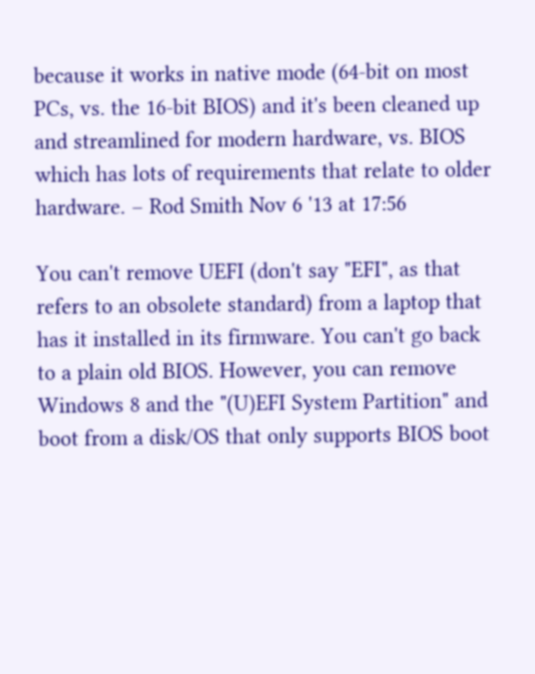because it works in native mode (64-bit on most PCs, vs. the 16-bit BIOS) and it's been cleaned up and streamlined for modern hardware, vs. BIOS which has lots of requirements that relate to older hardware. – Rod Smith Nov 6 '13 at 17:56

You can't remove UEFI (don't say "EFI", as that refers to an obsolete standard) from a laptop that has it installed in its firmware. You can't go back to a plain old BIOS. However, you can remove Windows 8 and the "(U)EFI System Partition" and boot from a disk/OS that only supports BIOS boot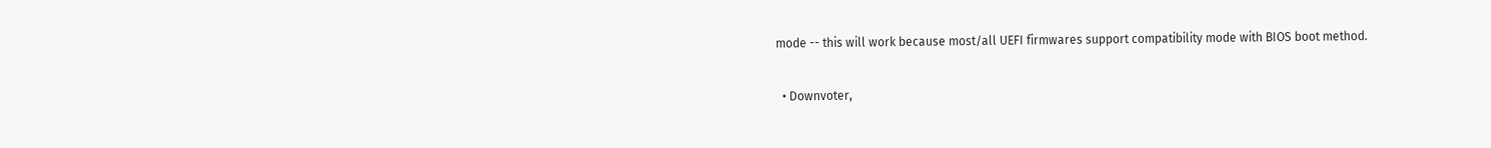mode -- this will work because most/all UEFI firmwares support compatibility mode with BIOS boot method.

  • Downvoter,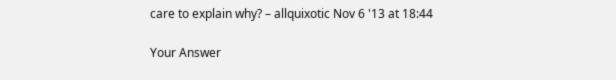care to explain why? – allquixotic Nov 6 '13 at 18:44

Your Answer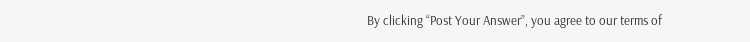By clicking “Post Your Answer”, you agree to our terms of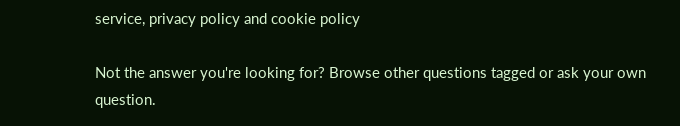service, privacy policy and cookie policy

Not the answer you're looking for? Browse other questions tagged or ask your own question.